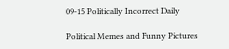09-15 Politically Incorrect Daily

Political Memes and Funny Pictures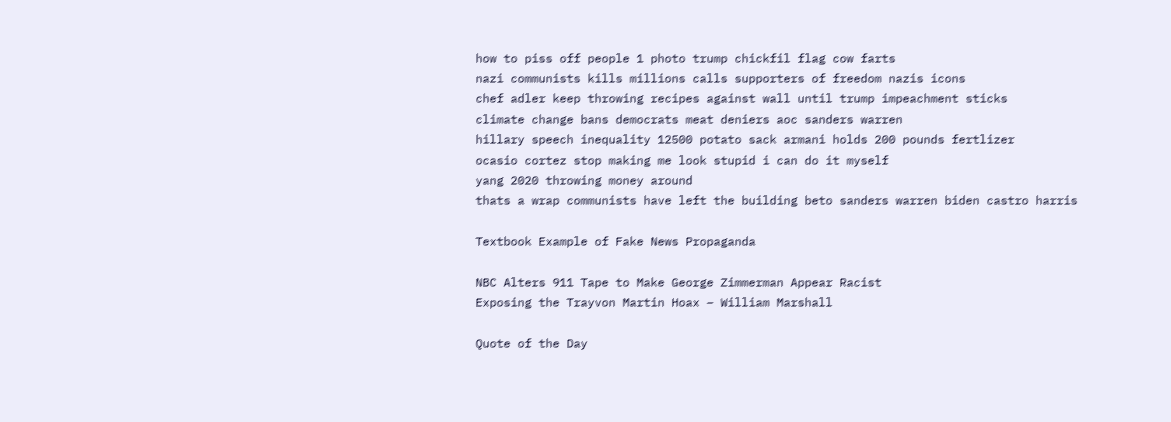how to piss off people 1 photo trump chickfil flag cow farts
nazi communists kills millions calls supporters of freedom nazis icons
chef adler keep throwing recipes against wall until trump impeachment sticks
climate change bans democrats meat deniers aoc sanders warren
hillary speech inequality 12500 potato sack armani holds 200 pounds fertlizer
ocasio cortez stop making me look stupid i can do it myself
yang 2020 throwing money around
thats a wrap communists have left the building beto sanders warren biden castro harris

Textbook Example of Fake News Propaganda

NBC Alters 911 Tape to Make George Zimmerman Appear Racist
Exposing the Trayvon Martin Hoax – William Marshall

Quote of the Day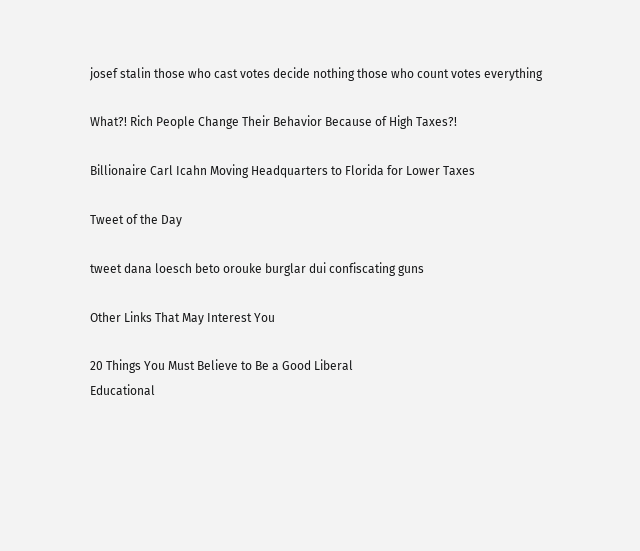josef stalin those who cast votes decide nothing those who count votes everything

What?! Rich People Change Their Behavior Because of High Taxes?!

Billionaire Carl Icahn Moving Headquarters to Florida for Lower Taxes

Tweet of the Day

tweet dana loesch beto orouke burglar dui confiscating guns

Other Links That May Interest You

20 Things You Must Believe to Be a Good Liberal
Educational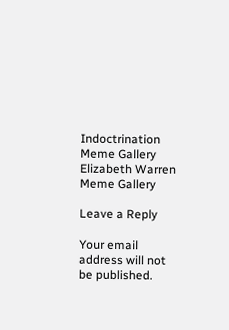Indoctrination Meme Gallery
Elizabeth Warren Meme Gallery

Leave a Reply

Your email address will not be published.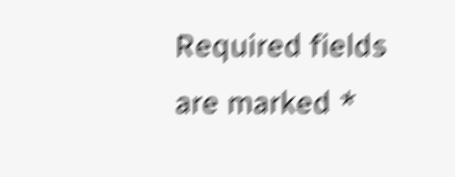Required fields are marked *